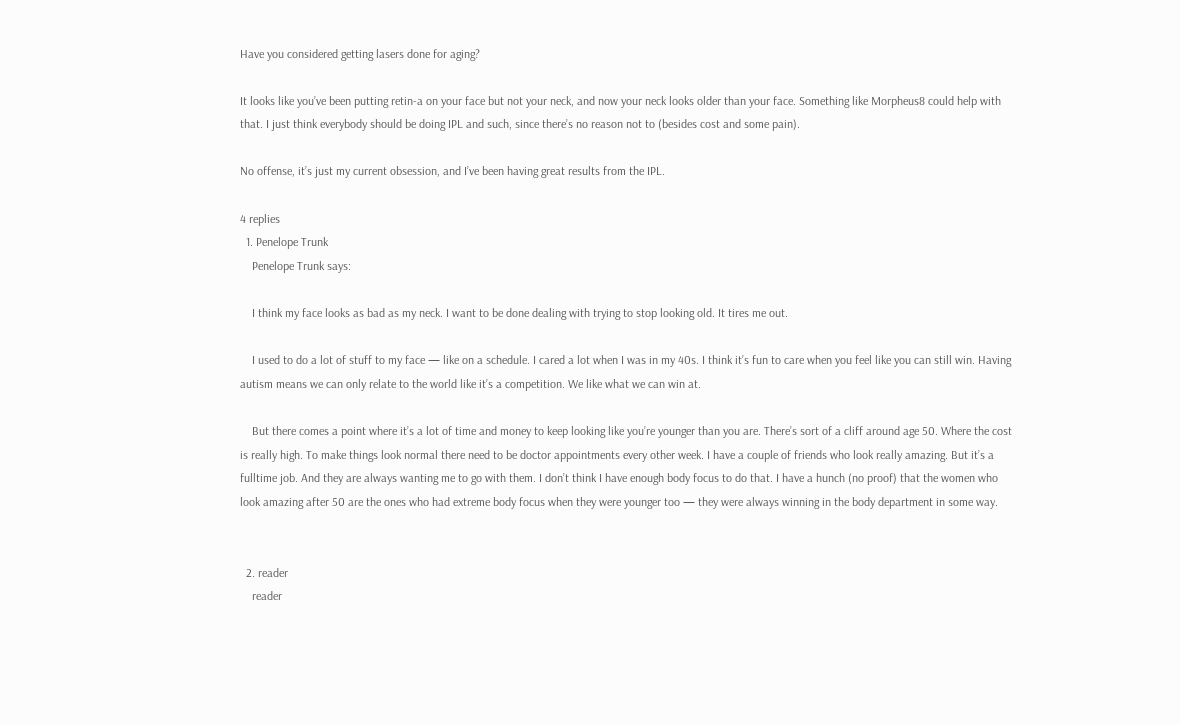Have you considered getting lasers done for aging?

It looks like you’ve been putting retin-a on your face but not your neck, and now your neck looks older than your face. Something like Morpheus8 could help with that. I just think everybody should be doing IPL and such, since there’s no reason not to (besides cost and some pain).

No offense, it’s just my current obsession, and I’ve been having great results from the IPL.

4 replies
  1. Penelope Trunk
    Penelope Trunk says:

    I think my face looks as bad as my neck. I want to be done dealing with trying to stop looking old. It tires me out.

    I used to do a lot of stuff to my face — like on a schedule. I cared a lot when I was in my 40s. I think it’s fun to care when you feel like you can still win. Having autism means we can only relate to the world like it’s a competition. We like what we can win at.

    But there comes a point where it’s a lot of time and money to keep looking like you’re younger than you are. There’s sort of a cliff around age 50. Where the cost is really high. To make things look normal there need to be doctor appointments every other week. I have a couple of friends who look really amazing. But it’s a fulltime job. And they are always wanting me to go with them. I don’t think I have enough body focus to do that. I have a hunch (no proof) that the women who look amazing after 50 are the ones who had extreme body focus when they were younger too — they were always winning in the body department in some way.


  2. reader
    reader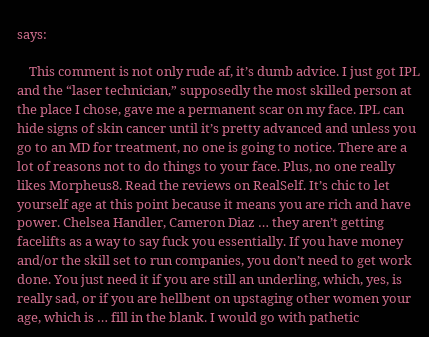says:

    This comment is not only rude af, it’s dumb advice. I just got IPL and the “laser technician,” supposedly the most skilled person at the place I chose, gave me a permanent scar on my face. IPL can hide signs of skin cancer until it’s pretty advanced and unless you go to an MD for treatment, no one is going to notice. There are a lot of reasons not to do things to your face. Plus, no one really likes Morpheus8. Read the reviews on RealSelf. It’s chic to let yourself age at this point because it means you are rich and have power. Chelsea Handler, Cameron Diaz … they aren’t getting facelifts as a way to say fuck you essentially. If you have money and/or the skill set to run companies, you don’t need to get work done. You just need it if you are still an underling, which, yes, is really sad, or if you are hellbent on upstaging other women your age, which is … fill in the blank. I would go with pathetic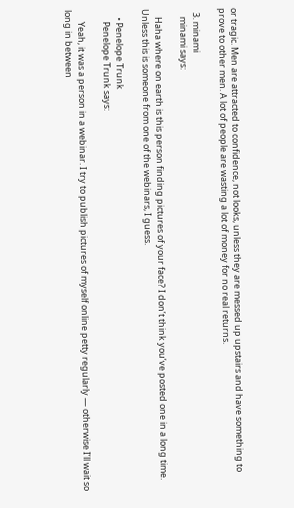or tragic. Men are attracted to confidence, not looks, unless they are messed up upstairs and have something to prove to other men. A lot of people are wasting a lot of money for no real returns.

  3. minami
    minami says:

    Haha where on earth is this person finding pictures of your face? I don’t think you’ve posted one in a long time. Unless this is someone from one of the webinars, I guess.

    • Penelope Trunk
      Penelope Trunk says:

      Yeah, it was a person in a webinar. I try to publish pictures of myself online petty regularly — otherwise I’ll wait so long in between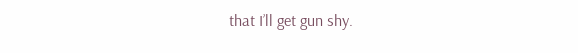that I’ll get gun shy.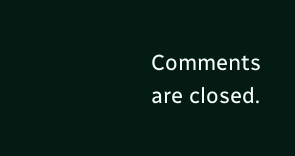Comments are closed.